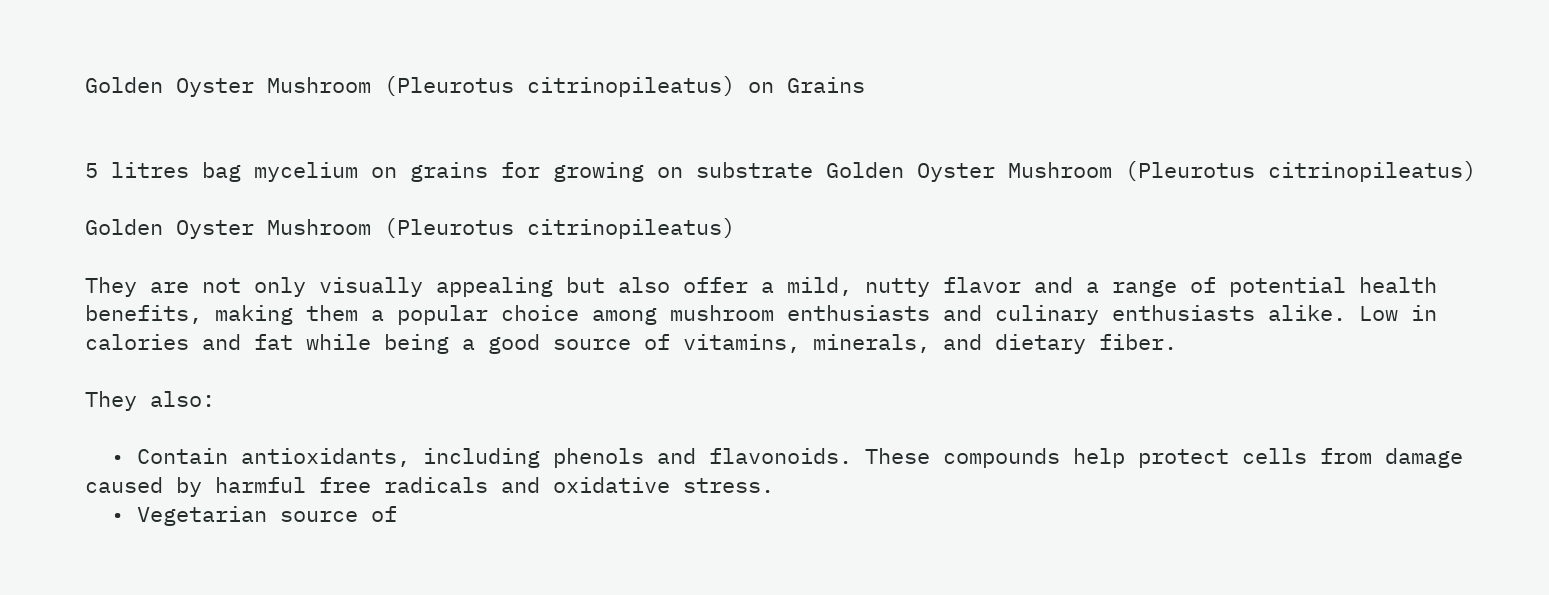Golden Oyster Mushroom (Pleurotus citrinopileatus) on Grains


5 litres bag mycelium on grains for growing on substrate Golden Oyster Mushroom (Pleurotus citrinopileatus)

Golden Oyster Mushroom (Pleurotus citrinopileatus)

They are not only visually appealing but also offer a mild, nutty flavor and a range of potential health benefits, making them a popular choice among mushroom enthusiasts and culinary enthusiasts alike. Low in calories and fat while being a good source of vitamins, minerals, and dietary fiber.

They also:

  • Contain antioxidants, including phenols and flavonoids. These compounds help protect cells from damage caused by harmful free radicals and oxidative stress.
  • Vegetarian source of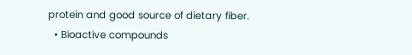protein and good source of dietary fiber.
  • Bioactive compounds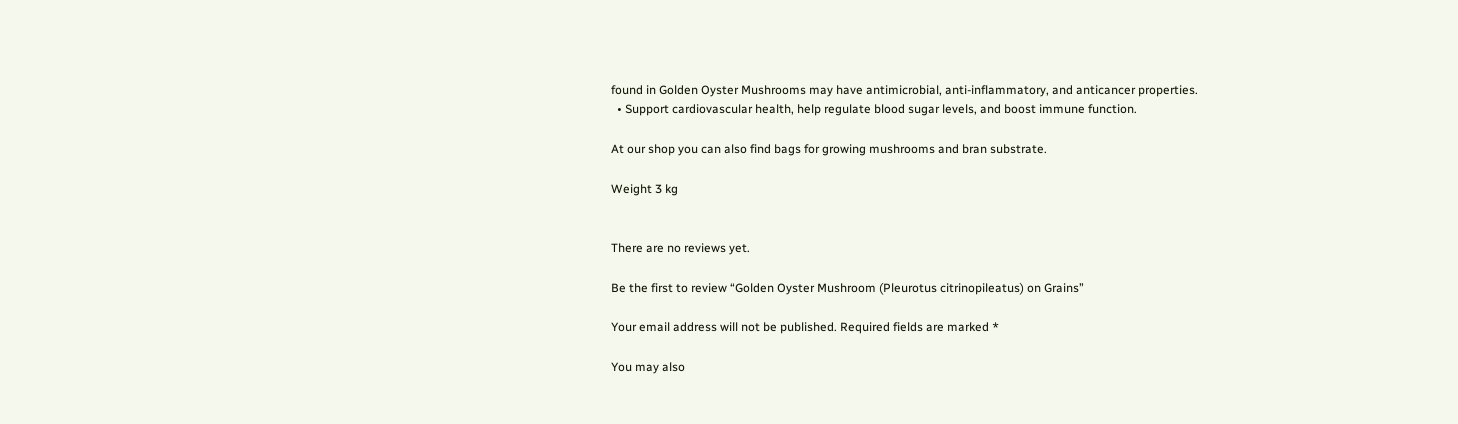found in Golden Oyster Mushrooms may have antimicrobial, anti-inflammatory, and anticancer properties.
  • Support cardiovascular health, help regulate blood sugar levels, and boost immune function.

At our shop you can also find bags for growing mushrooms and bran substrate.

Weight 3 kg


There are no reviews yet.

Be the first to review “Golden Oyster Mushroom (Pleurotus citrinopileatus) on Grains”

Your email address will not be published. Required fields are marked *

You may also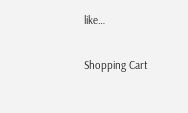like…

Shopping Cart